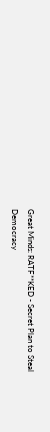Great Minds: RATF**KED - Secret Plan to Steal Democracy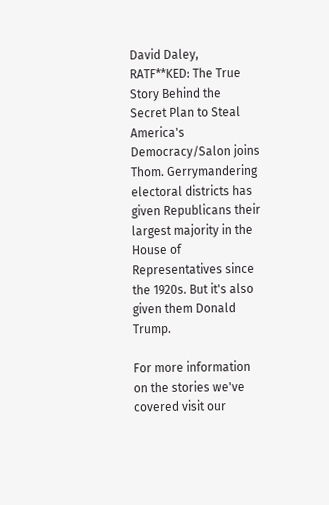David Daley, RATF**KED: The True Story Behind the Secret Plan to Steal America's Democracy/Salon joins Thom. Gerrymandering electoral districts has given Republicans their largest majority in the House of Representatives since the 1920s. But it's also given them Donald Trump.

For more information on the stories we've covered visit our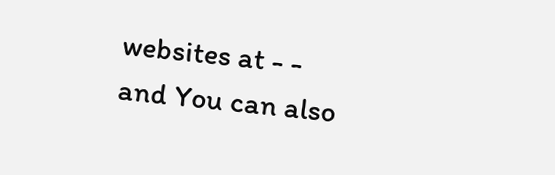websites at - - and You can also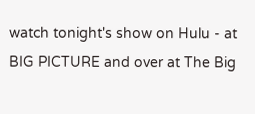watch tonight's show on Hulu - at BIG PICTURE and over at The Big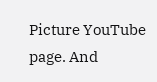Picture YouTube page. And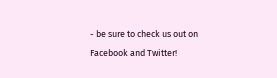- be sure to check us out on Facebook and Twitter!